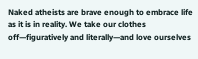Naked atheists are brave enough to embrace life as it is in reality. We take our clothes off—figuratively and literally—and love ourselves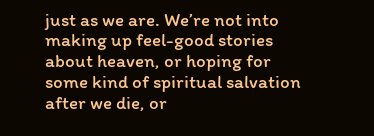just as we are. We’re not into making up feel-good stories about heaven, or hoping for some kind of spiritual salvation after we die, or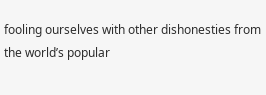fooling ourselves with other dishonesties from the world’s popular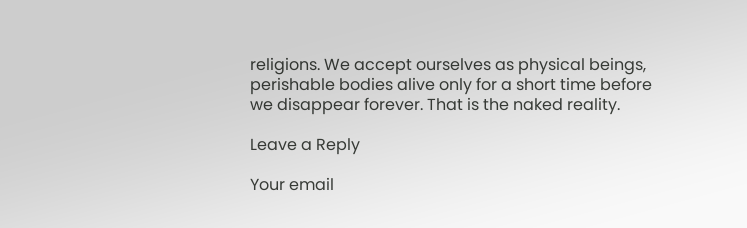religions. We accept ourselves as physical beings, perishable bodies alive only for a short time before we disappear forever. That is the naked reality.

Leave a Reply

Your email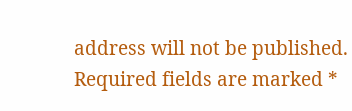address will not be published. Required fields are marked *